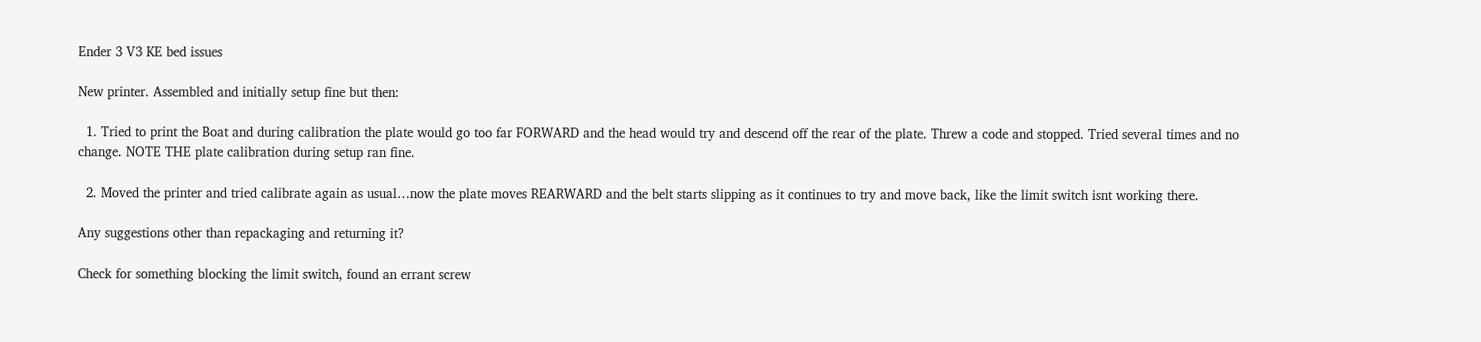Ender 3 V3 KE bed issues

New printer. Assembled and initially setup fine but then:

  1. Tried to print the Boat and during calibration the plate would go too far FORWARD and the head would try and descend off the rear of the plate. Threw a code and stopped. Tried several times and no change. NOTE THE plate calibration during setup ran fine.

  2. Moved the printer and tried calibrate again as usual…now the plate moves REARWARD and the belt starts slipping as it continues to try and move back, like the limit switch isnt working there.

Any suggestions other than repackaging and returning it?

Check for something blocking the limit switch, found an errant screw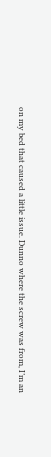on my bed that caused a little issue. Dunno where the screw was from, I’m an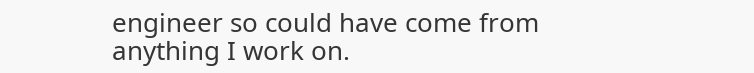engineer so could have come from anything I work on.